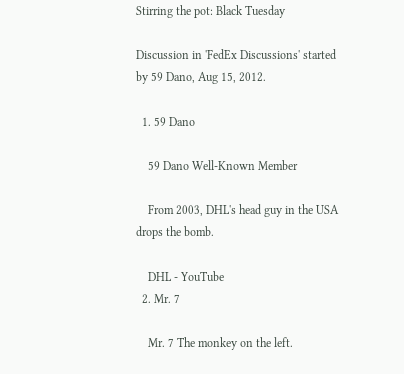Stirring the pot: Black Tuesday

Discussion in 'FedEx Discussions' started by 59 Dano, Aug 15, 2012.

  1. 59 Dano

    59 Dano Well-Known Member

    From 2003, DHL's head guy in the USA drops the bomb.

    DHL - YouTube
  2. Mr. 7

    Mr. 7 The monkey on the left.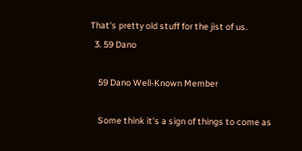That's pretty old stuff for the jist of us.
  3. 59 Dano

    59 Dano Well-Known Member

    Some think it's a sign of things to come as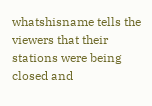whatshisname tells the viewers that their stations were being closed and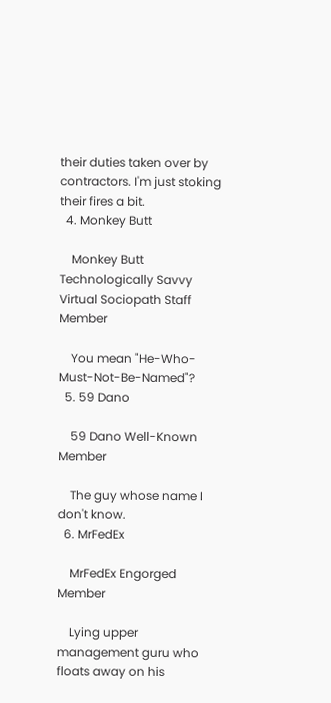their duties taken over by contractors. I'm just stoking their fires a bit.
  4. Monkey Butt

    Monkey Butt Technologically Savvy Virtual Sociopath Staff Member

    You mean "He-Who-Must-Not-Be-Named"?
  5. 59 Dano

    59 Dano Well-Known Member

    The guy whose name I don't know.
  6. MrFedEx

    MrFedEx Engorged Member

    Lying upper management guru who floats away on his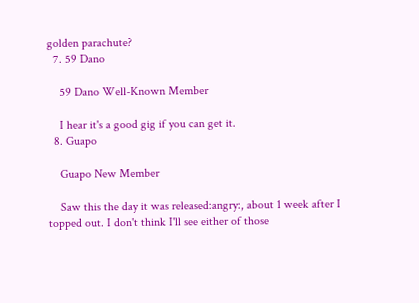golden parachute?
  7. 59 Dano

    59 Dano Well-Known Member

    I hear it's a good gig if you can get it.
  8. Guapo

    Guapo New Member

    Saw this the day it was released:angry:, about 1 week after I topped out. I don't think I'll see either of those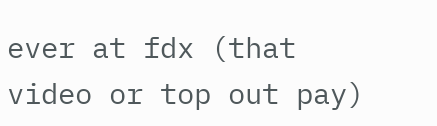ever at fdx (that video or top out pay)